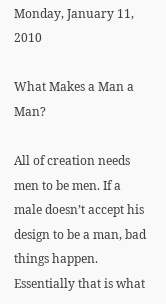Monday, January 11, 2010

What Makes a Man a Man?

All of creation needs men to be men. If a male doesn’t accept his design to be a man, bad things happen. Essentially that is what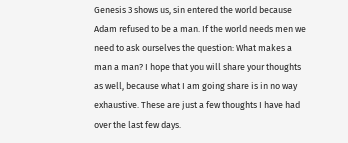Genesis 3 shows us, sin entered the world because Adam refused to be a man. If the world needs men we need to ask ourselves the question: What makes a man a man? I hope that you will share your thoughts as well, because what I am going share is in no way exhaustive. These are just a few thoughts I have had over the last few days.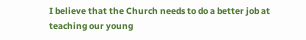I believe that the Church needs to do a better job at teaching our young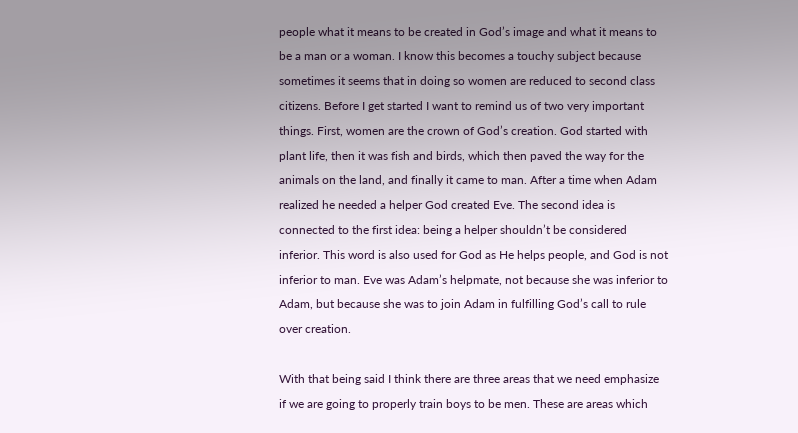people what it means to be created in God’s image and what it means to be a man or a woman. I know this becomes a touchy subject because sometimes it seems that in doing so women are reduced to second class citizens. Before I get started I want to remind us of two very important things. First, women are the crown of God’s creation. God started with plant life, then it was fish and birds, which then paved the way for the animals on the land, and finally it came to man. After a time when Adam realized he needed a helper God created Eve. The second idea is connected to the first idea: being a helper shouldn’t be considered inferior. This word is also used for God as He helps people, and God is not inferior to man. Eve was Adam’s helpmate, not because she was inferior to Adam, but because she was to join Adam in fulfilling God’s call to rule over creation.

With that being said I think there are three areas that we need emphasize if we are going to properly train boys to be men. These are areas which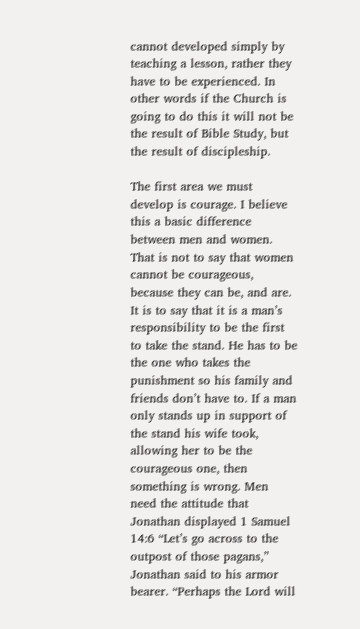cannot developed simply by teaching a lesson, rather they have to be experienced. In other words if the Church is going to do this it will not be the result of Bible Study, but the result of discipleship.

The first area we must develop is courage. I believe this a basic difference between men and women. That is not to say that women cannot be courageous, because they can be, and are. It is to say that it is a man’s responsibility to be the first to take the stand. He has to be the one who takes the punishment so his family and friends don’t have to. If a man only stands up in support of the stand his wife took, allowing her to be the courageous one, then something is wrong. Men need the attitude that Jonathan displayed 1 Samuel 14:6 “Let’s go across to the outpost of those pagans,” Jonathan said to his armor bearer. “Perhaps the Lord will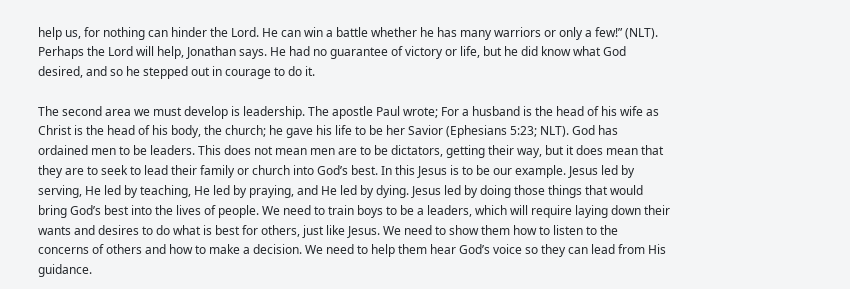help us, for nothing can hinder the Lord. He can win a battle whether he has many warriors or only a few!” (NLT). Perhaps the Lord will help, Jonathan says. He had no guarantee of victory or life, but he did know what God desired, and so he stepped out in courage to do it.

The second area we must develop is leadership. The apostle Paul wrote; For a husband is the head of his wife as Christ is the head of his body, the church; he gave his life to be her Savior (Ephesians 5:23; NLT). God has ordained men to be leaders. This does not mean men are to be dictators, getting their way, but it does mean that they are to seek to lead their family or church into God’s best. In this Jesus is to be our example. Jesus led by serving, He led by teaching, He led by praying, and He led by dying. Jesus led by doing those things that would bring God’s best into the lives of people. We need to train boys to be a leaders, which will require laying down their wants and desires to do what is best for others, just like Jesus. We need to show them how to listen to the concerns of others and how to make a decision. We need to help them hear God’s voice so they can lead from His guidance.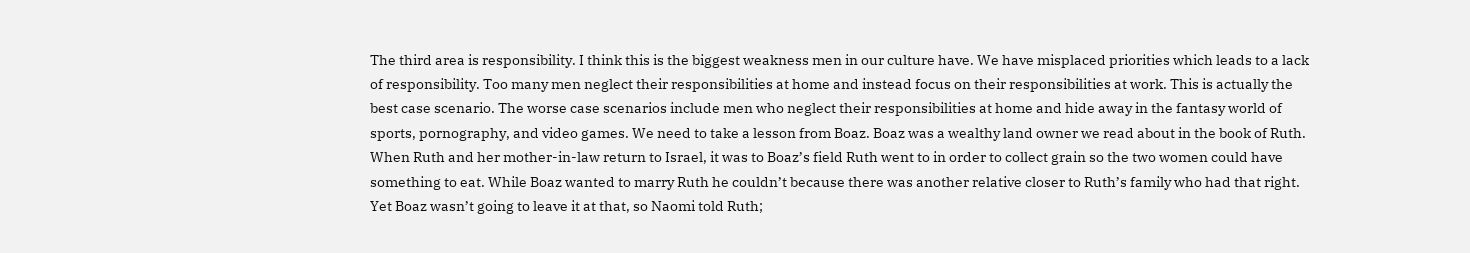The third area is responsibility. I think this is the biggest weakness men in our culture have. We have misplaced priorities which leads to a lack of responsibility. Too many men neglect their responsibilities at home and instead focus on their responsibilities at work. This is actually the best case scenario. The worse case scenarios include men who neglect their responsibilities at home and hide away in the fantasy world of sports, pornography, and video games. We need to take a lesson from Boaz. Boaz was a wealthy land owner we read about in the book of Ruth. When Ruth and her mother-in-law return to Israel, it was to Boaz’s field Ruth went to in order to collect grain so the two women could have something to eat. While Boaz wanted to marry Ruth he couldn’t because there was another relative closer to Ruth’s family who had that right. Yet Boaz wasn’t going to leave it at that, so Naomi told Ruth;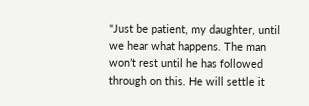"Just be patient, my daughter, until we hear what happens. The man won’t rest until he has followed through on this. He will settle it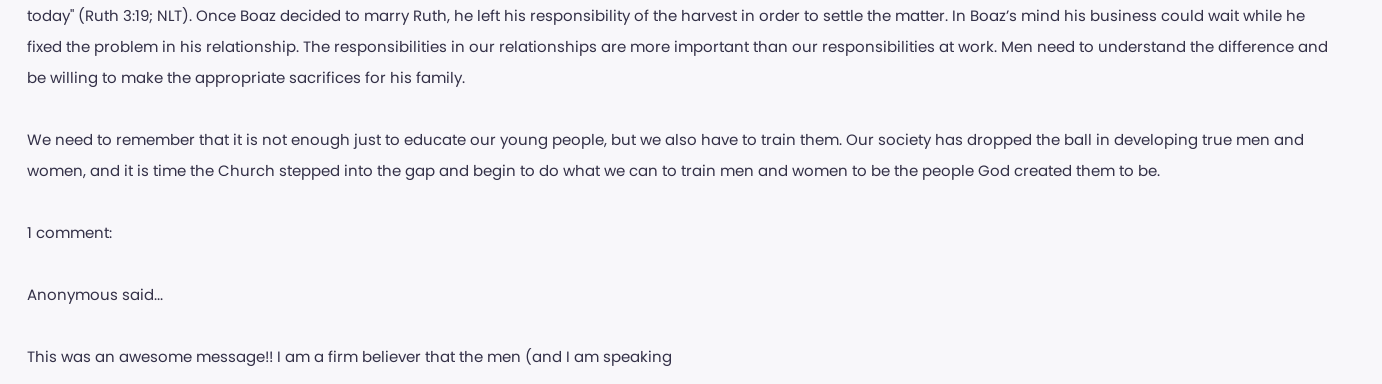today" (Ruth 3:19; NLT). Once Boaz decided to marry Ruth, he left his responsibility of the harvest in order to settle the matter. In Boaz’s mind his business could wait while he fixed the problem in his relationship. The responsibilities in our relationships are more important than our responsibilities at work. Men need to understand the difference and be willing to make the appropriate sacrifices for his family.

We need to remember that it is not enough just to educate our young people, but we also have to train them. Our society has dropped the ball in developing true men and women, and it is time the Church stepped into the gap and begin to do what we can to train men and women to be the people God created them to be.

1 comment:

Anonymous said...

This was an awesome message!! I am a firm believer that the men (and I am speaking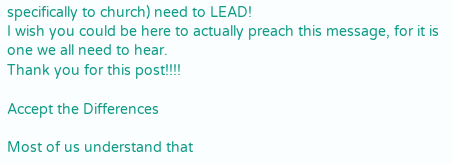specifically to church) need to LEAD!
I wish you could be here to actually preach this message, for it is one we all need to hear.
Thank you for this post!!!!

Accept the Differences

Most of us understand that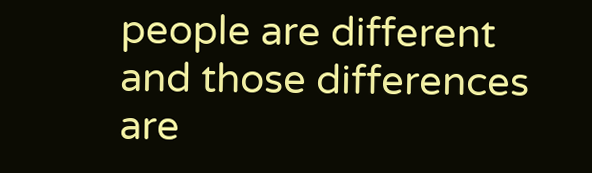people are different and those differences are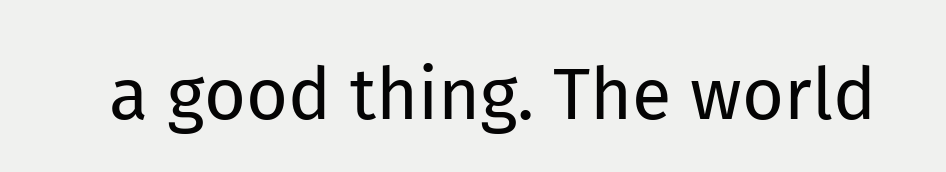a good thing. The world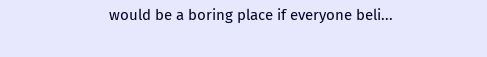would be a boring place if everyone beli...